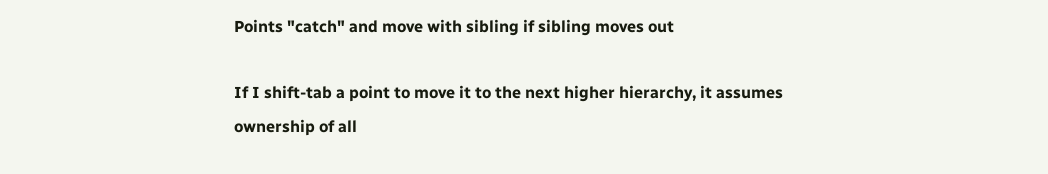Points "catch" and move with sibling if sibling moves out

If I shift-tab a point to move it to the next higher hierarchy, it assumes ownership of all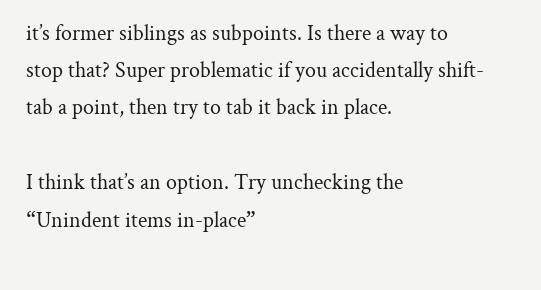it’s former siblings as subpoints. Is there a way to stop that? Super problematic if you accidentally shift-tab a point, then try to tab it back in place.

I think that’s an option. Try unchecking the “Unindent items in-place”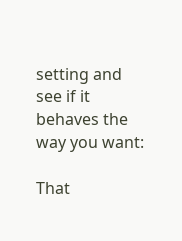setting and see if it behaves the way you want:

That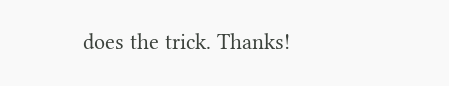does the trick. Thanks!